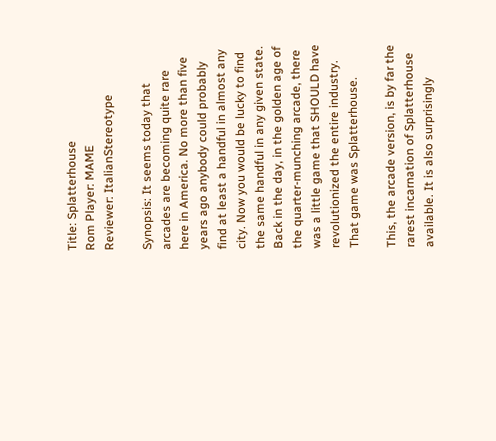Title: Splatterhouse
Rom Player: MAME
Reviewer: ItalianStereotype

Synopsis: It seems today that arcades are becoming quite rare here in America. No more than five years ago anybody could probably find at least a handful in almost any city. Now you would be lucky to find the same handful in any given state. Back in the day, in the golden age of the quarter-munching arcade, there was a little game that SHOULD have revolutionized the entire industry. That game was Splatterhouse.

This, the arcade version, is by far the rarest incarnation of Splatterhouse available. It is also surprisingly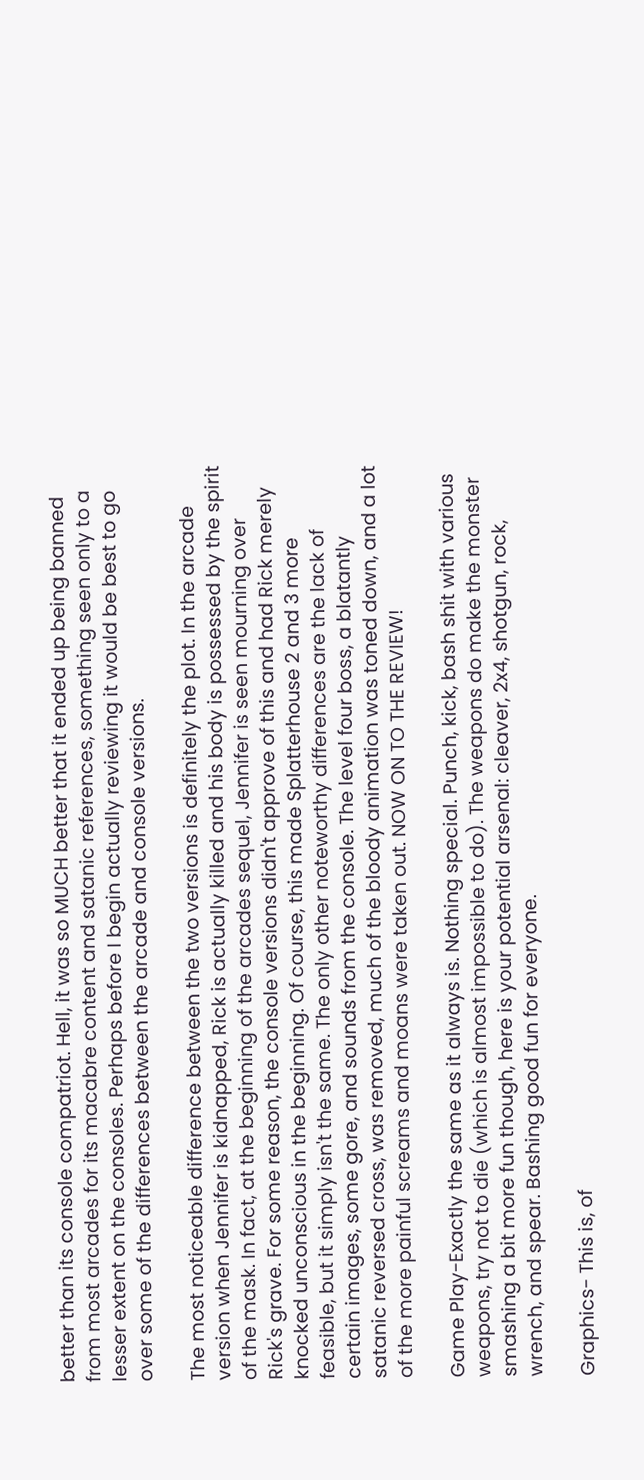better than its console compatriot. Hell, it was so MUCH better that it ended up being banned from most arcades for its macabre content and satanic references, something seen only to a lesser extent on the consoles. Perhaps before I begin actually reviewing it would be best to go over some of the differences between the arcade and console versions.

The most noticeable difference between the two versions is definitely the plot. In the arcade version when Jennifer is kidnapped, Rick is actually killed and his body is possessed by the spirit of the mask. In fact, at the beginning of the arcades sequel, Jennifer is seen mourning over Rick's grave. For some reason, the console versions didn't approve of this and had Rick merely knocked unconscious in the beginning. Of course, this made Splatterhouse 2 and 3 more feasible, but it simply isn't the same. The only other noteworthy differences are the lack of certain images, some gore, and sounds from the console. The level four boss, a blatantly satanic reversed cross, was removed, much of the bloody animation was toned down, and a lot of the more painful screams and moans were taken out. NOW ON TO THE REVIEW!

Game Play-Exactly the same as it always is. Nothing special. Punch, kick, bash shit with various weapons, try not to die (which is almost impossible to do). The weapons do make the monster smashing a bit more fun though, here is your potential arsenal: cleaver, 2x4, shotgun, rock, wrench, and spear. Bashing good fun for everyone.

Graphics- This is, of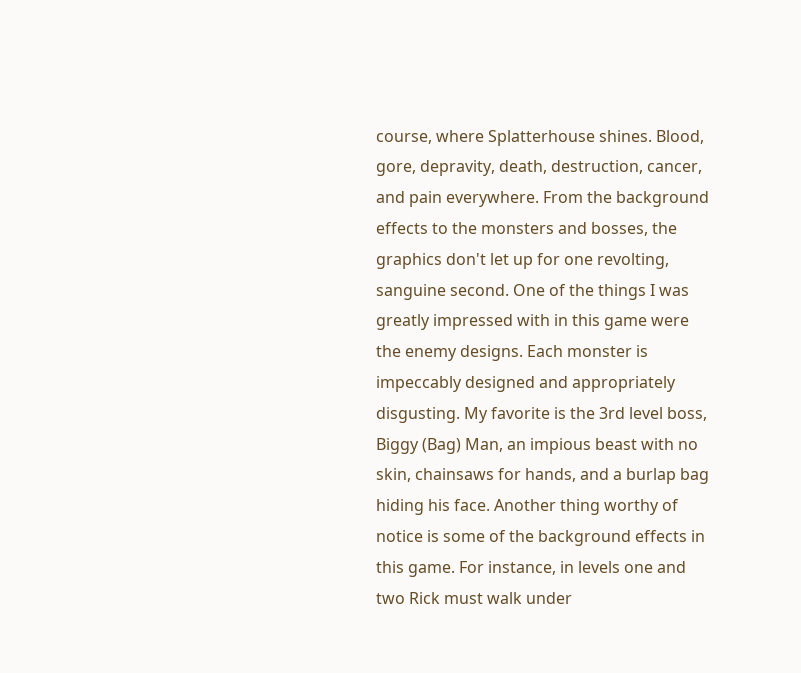course, where Splatterhouse shines. Blood, gore, depravity, death, destruction, cancer, and pain everywhere. From the background effects to the monsters and bosses, the graphics don't let up for one revolting, sanguine second. One of the things I was greatly impressed with in this game were the enemy designs. Each monster is impeccably designed and appropriately disgusting. My favorite is the 3rd level boss, Biggy (Bag) Man, an impious beast with no skin, chainsaws for hands, and a burlap bag hiding his face. Another thing worthy of notice is some of the background effects in this game. For instance, in levels one and two Rick must walk under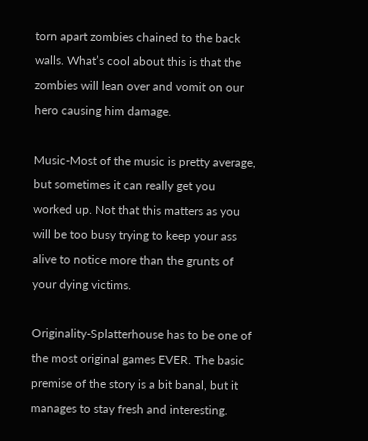torn apart zombies chained to the back walls. What’s cool about this is that the zombies will lean over and vomit on our hero causing him damage.

Music-Most of the music is pretty average, but sometimes it can really get you worked up. Not that this matters as you will be too busy trying to keep your ass alive to notice more than the grunts of your dying victims.

Originality-Splatterhouse has to be one of the most original games EVER. The basic premise of the story is a bit banal, but it manages to stay fresh and interesting.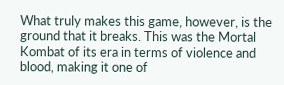What truly makes this game, however, is the ground that it breaks. This was the Mortal Kombat of its era in terms of violence and blood, making it one of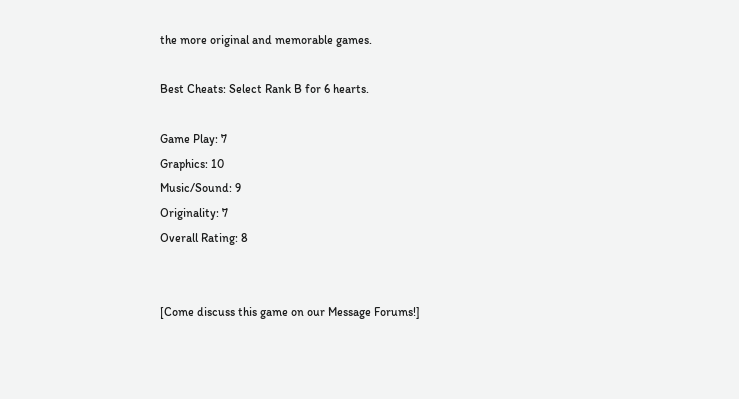the more original and memorable games.

Best Cheats: Select Rank B for 6 hearts.

Game Play: 7
Graphics: 10
Music/Sound: 9
Originality: 7
Overall Rating: 8


[Come discuss this game on our Message Forums!]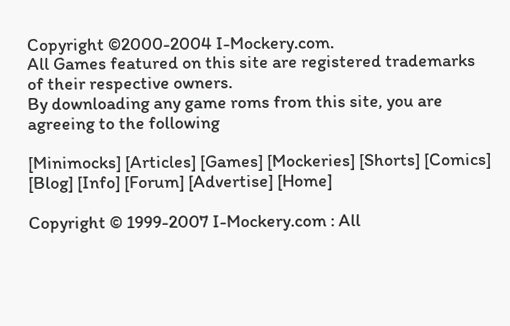Copyright ©2000-2004 I-Mockery.com.
All Games featured on this site are registered trademarks of their respective owners.
By downloading any game roms from this site, you are agreeing to the following

[Minimocks] [Articles] [Games] [Mockeries] [Shorts] [Comics] [Blog] [Info] [Forum] [Advertise] [Home]

Copyright © 1999-2007 I-Mockery.com : All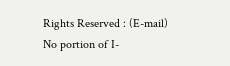Rights Reserved : (E-mail)
No portion of I-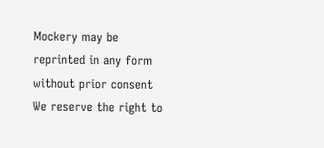Mockery may be reprinted in any form without prior consent
We reserve the right to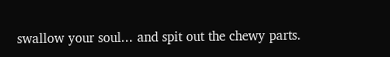swallow your soul... and spit out the chewy parts.